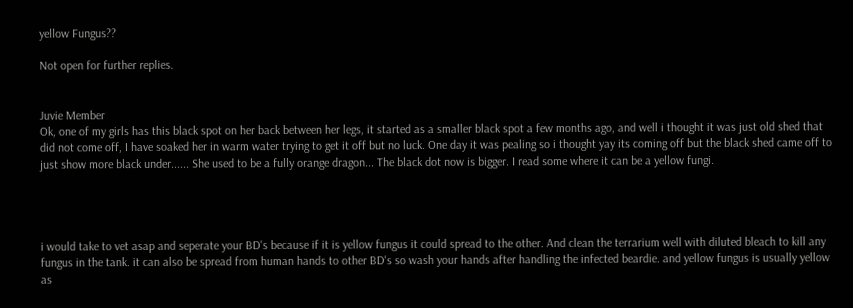yellow Fungus??

Not open for further replies.


Juvie Member
Ok, one of my girls has this black spot on her back between her legs, it started as a smaller black spot a few months ago, and well i thought it was just old shed that did not come off, I have soaked her in warm water trying to get it off but no luck. One day it was pealing so i thought yay its coming off but the black shed came off to just show more black under...... She used to be a fully orange dragon... The black dot now is bigger. I read some where it can be a yellow fungi.




i would take to vet asap and seperate your BD's because if it is yellow fungus it could spread to the other. And clean the terrarium well with diluted bleach to kill any fungus in the tank. it can also be spread from human hands to other BD's so wash your hands after handling the infected beardie. and yellow fungus is usually yellow as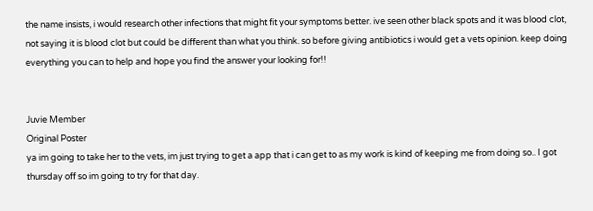the name insists, i would research other infections that might fit your symptoms better. ive seen other black spots and it was blood clot, not saying it is blood clot but could be different than what you think. so before giving antibiotics i would get a vets opinion. keep doing everything you can to help and hope you find the answer your looking for!!


Juvie Member
Original Poster
ya im going to take her to the vets, im just trying to get a app that i can get to as my work is kind of keeping me from doing so.. I got thursday off so im going to try for that day.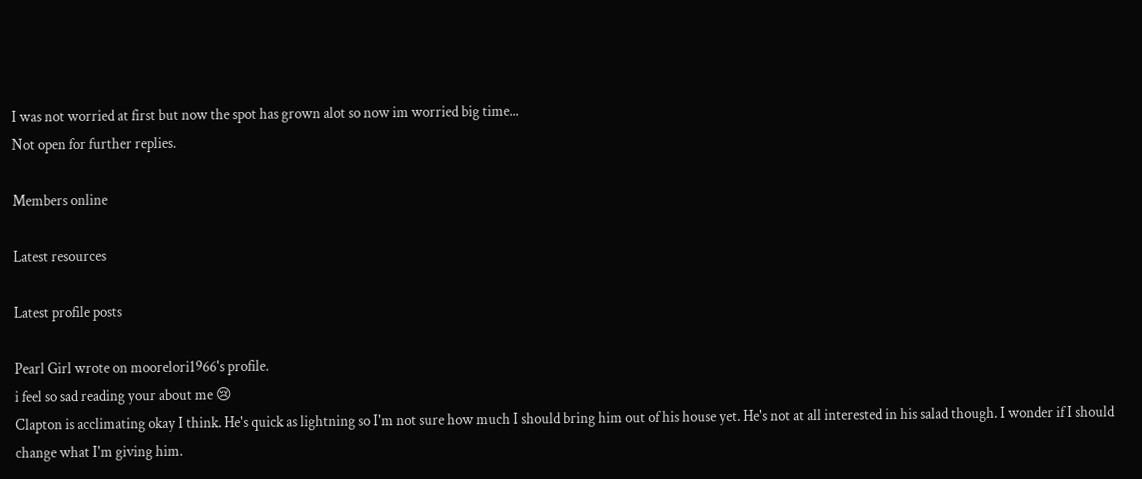I was not worried at first but now the spot has grown alot so now im worried big time...
Not open for further replies.

Members online

Latest resources

Latest profile posts

Pearl Girl wrote on moorelori1966's profile.
i feel so sad reading your about me 😢
Clapton is acclimating okay I think. He's quick as lightning so I'm not sure how much I should bring him out of his house yet. He's not at all interested in his salad though. I wonder if I should change what I'm giving him.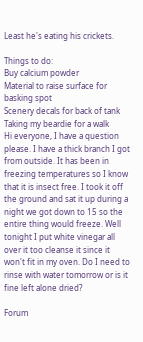Least he's eating his crickets.

Things to do:
Buy calcium powder
Material to raise surface for basking spot
Scenery decals for back of tank
Taking my beardie for a walk
Hi everyone, I have a question please. I have a thick branch I got from outside. It has been in freezing temperatures so I know that it is insect free. I took it off the ground and sat it up during a night we got down to 15 so the entire thing would freeze. Well tonight I put white vinegar all over it too cleanse it since it won't fit in my oven. Do I need to rinse with water tomorrow or is it fine left alone dried?

Forum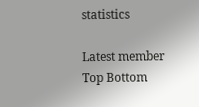statistics

Latest member
Top Bottom